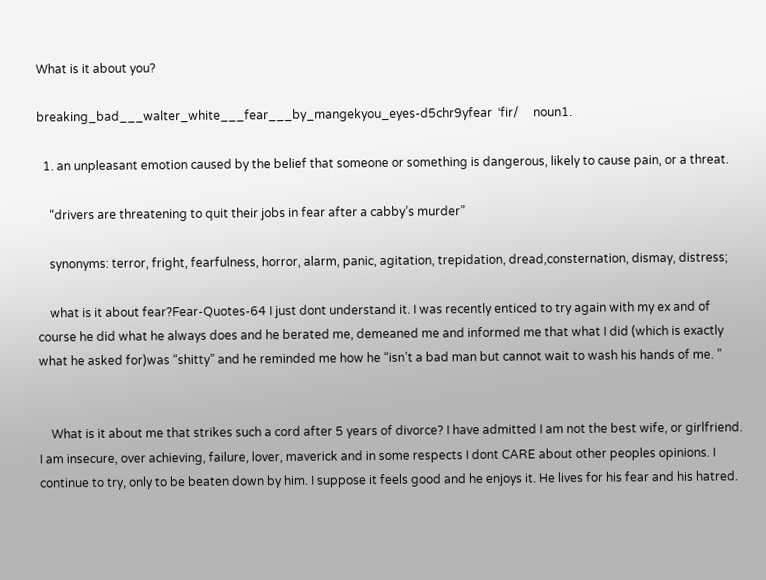What is it about you?

breaking_bad___walter_white___fear___by_mangekyou_eyes-d5chr9yfear  ˈfir/     noun1.

  1. an unpleasant emotion caused by the belief that someone or something is dangerous, likely to cause pain, or a threat.

    “drivers are threatening to quit their jobs in fear after a cabby’s murder”

    synonyms: terror, fright, fearfulness, horror, alarm, panic, agitation, trepidation, dread,consternation, dismay, distress;

    what is it about fear?Fear-Quotes-64 I just dont understand it. I was recently enticed to try again with my ex and of course he did what he always does and he berated me, demeaned me and informed me that what I did (which is exactly what he asked for)was “shitty” and he reminded me how he “isn’t a bad man but cannot wait to wash his hands of me. ”


    What is it about me that strikes such a cord after 5 years of divorce? I have admitted I am not the best wife, or girlfriend. I am insecure, over achieving, failure, lover, maverick and in some respects I dont CARE about other peoples opinions. I continue to try, only to be beaten down by him. I suppose it feels good and he enjoys it. He lives for his fear and his hatred.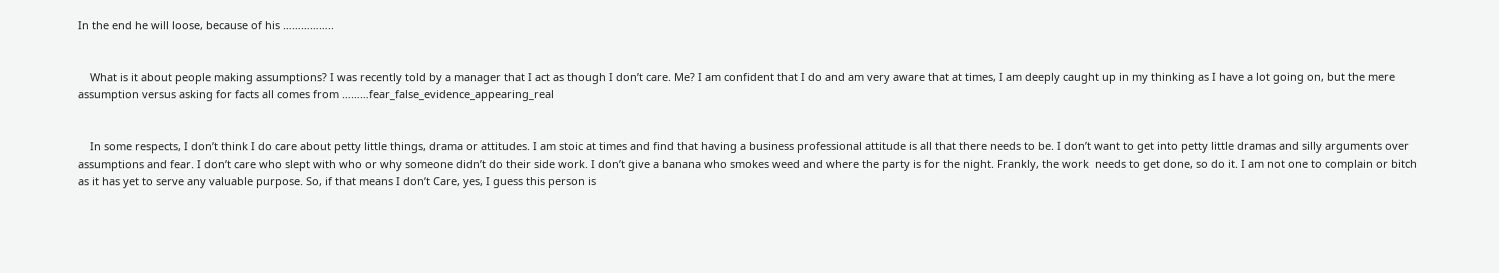In the end he will loose, because of his ……………..


    What is it about people making assumptions? I was recently told by a manager that I act as though I don’t care. Me? I am confident that I do and am very aware that at times, I am deeply caught up in my thinking as I have a lot going on, but the mere assumption versus asking for facts all comes from ………fear_false_evidence_appearing_real


    In some respects, I don’t think I do care about petty little things, drama or attitudes. I am stoic at times and find that having a business professional attitude is all that there needs to be. I don’t want to get into petty little dramas and silly arguments over assumptions and fear. I don’t care who slept with who or why someone didn’t do their side work. I don’t give a banana who smokes weed and where the party is for the night. Frankly, the work  needs to get done, so do it. I am not one to complain or bitch as it has yet to serve any valuable purpose. So, if that means I don’t Care, yes, I guess this person is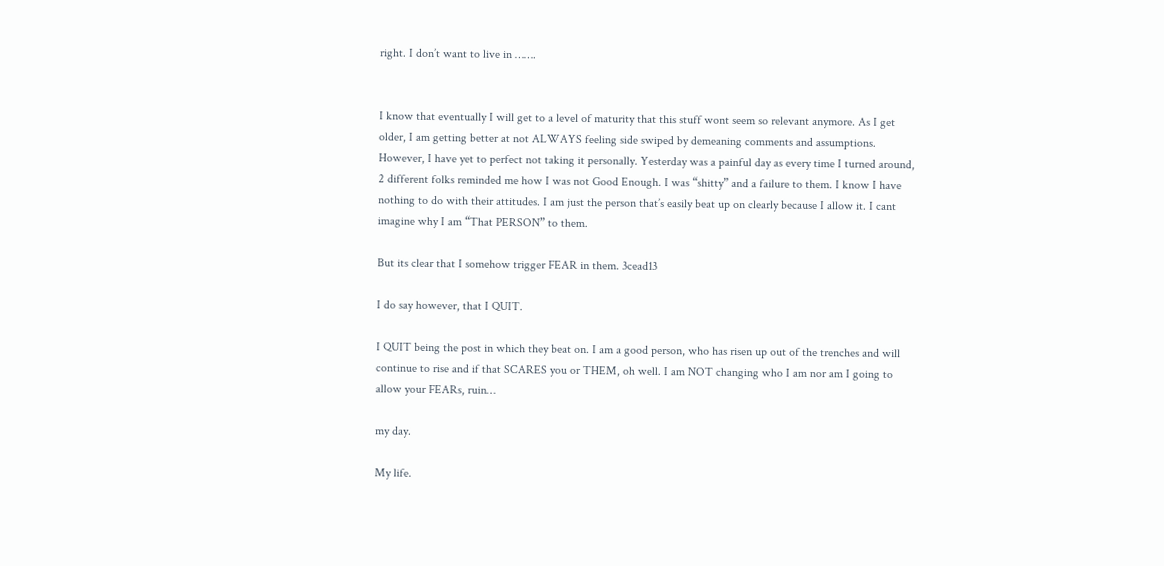right. I don’t want to live in …….


I know that eventually I will get to a level of maturity that this stuff wont seem so relevant anymore. As I get older, I am getting better at not ALWAYS feeling side swiped by demeaning comments and assumptions. However, I have yet to perfect not taking it personally. Yesterday was a painful day as every time I turned around, 2 different folks reminded me how I was not Good Enough. I was “shitty” and a failure to them. I know I have nothing to do with their attitudes. I am just the person that’s easily beat up on clearly because I allow it. I cant imagine why I am “That PERSON” to them.

But its clear that I somehow trigger FEAR in them. 3cead13

I do say however, that I QUIT.

I QUIT being the post in which they beat on. I am a good person, who has risen up out of the trenches and will continue to rise and if that SCARES you or THEM, oh well. I am NOT changing who I am nor am I going to allow your FEARs, ruin…

my day.

My life.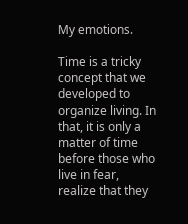My emotions.

Time is a tricky concept that we developed to organize living. In that, it is only a matter of time before those who live in fear, realize that they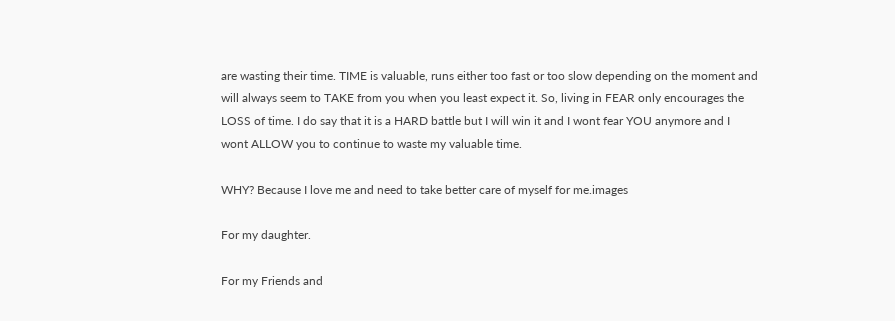are wasting their time. TIME is valuable, runs either too fast or too slow depending on the moment and will always seem to TAKE from you when you least expect it. So, living in FEAR only encourages the LOSS of time. I do say that it is a HARD battle but I will win it and I wont fear YOU anymore and I wont ALLOW you to continue to waste my valuable time.

WHY? Because I love me and need to take better care of myself for me.images

For my daughter.

For my Friends and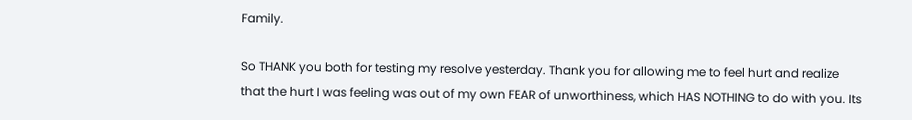Family.

So THANK you both for testing my resolve yesterday. Thank you for allowing me to feel hurt and realize that the hurt I was feeling was out of my own FEAR of unworthiness, which HAS NOTHING to do with you. Its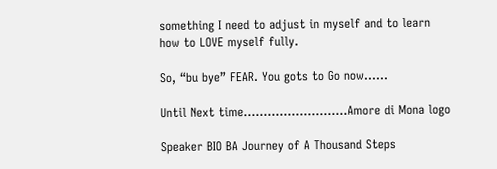something I need to adjust in myself and to learn how to LOVE myself fully.

So, “bu bye” FEAR. You gots to Go now……

Until Next time……………………..Amore di Mona logo

Speaker BIO BA Journey of A Thousand Steps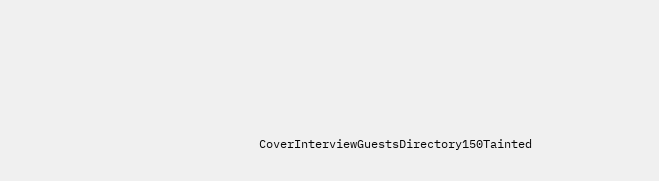CoverInterviewGuestsDirectory150Tainted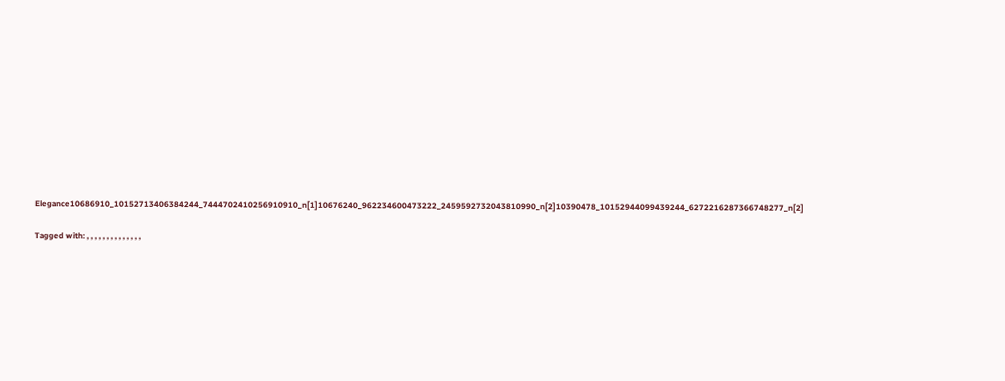Elegance10686910_10152713406384244_7444702410256910910_n[1]10676240_962234600473222_2459592732043810990_n[2]10390478_10152944099439244_6272216287366748277_n[2]

Tagged with: , , , , , , , , , , , , , ,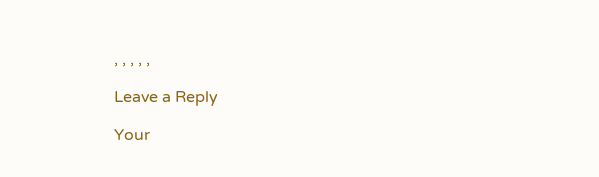, , , , ,

Leave a Reply

Your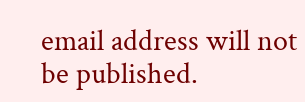email address will not be published.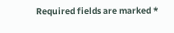Required fields are marked *